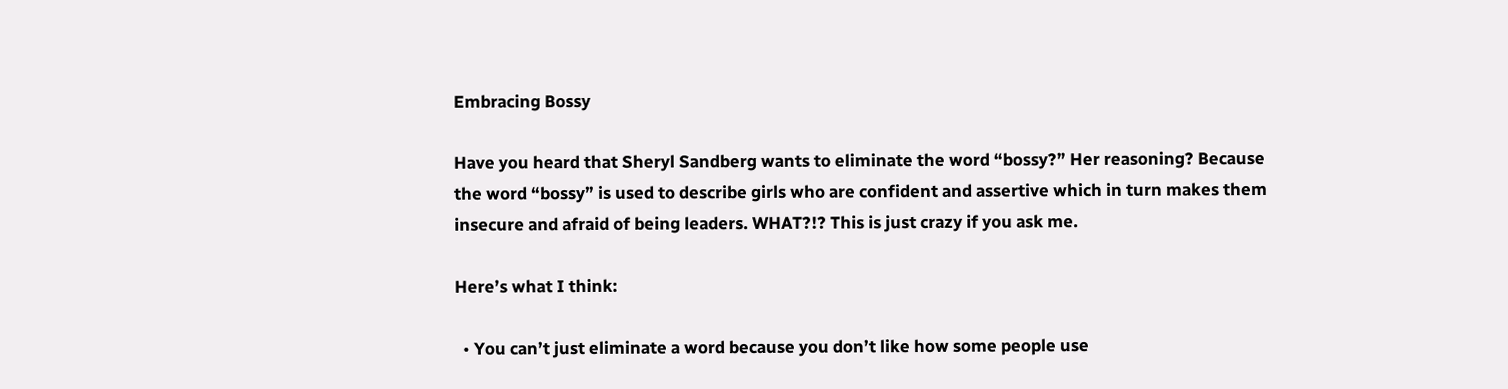Embracing Bossy

Have you heard that Sheryl Sandberg wants to eliminate the word “bossy?” Her reasoning? Because the word “bossy” is used to describe girls who are confident and assertive which in turn makes them insecure and afraid of being leaders. WHAT?!? This is just crazy if you ask me.

Here’s what I think:

  • You can’t just eliminate a word because you don’t like how some people use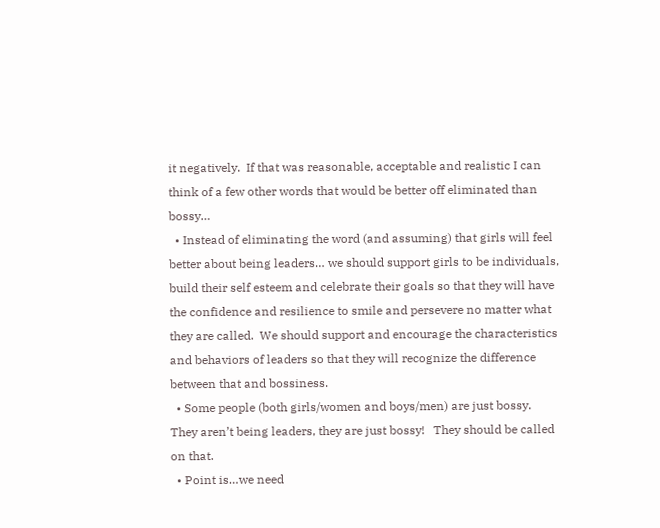it negatively.  If that was reasonable, acceptable and realistic I can think of a few other words that would be better off eliminated than bossy…
  • Instead of eliminating the word (and assuming) that girls will feel better about being leaders… we should support girls to be individuals, build their self esteem and celebrate their goals so that they will have the confidence and resilience to smile and persevere no matter what they are called.  We should support and encourage the characteristics and behaviors of leaders so that they will recognize the difference between that and bossiness.
  • Some people (both girls/women and boys/men) are just bossy.  They aren’t being leaders, they are just bossy!   They should be called on that.
  • Point is…we need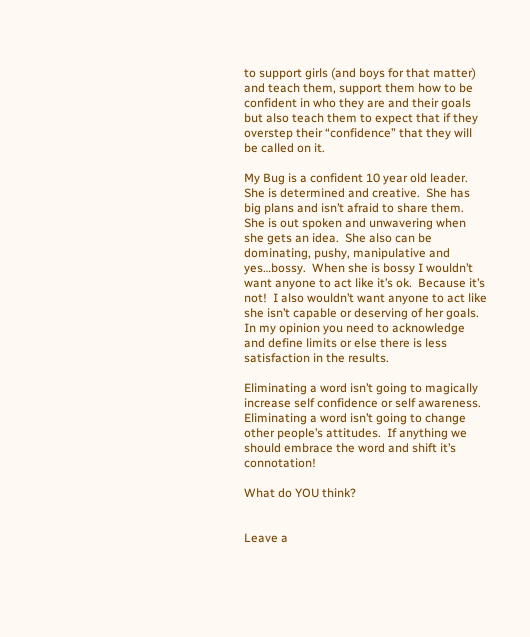to support girls (and boys for that matter) and teach them, support them how to be confident in who they are and their goals but also teach them to expect that if they overstep their “confidence” that they will be called on it.

My Bug is a confident 10 year old leader.  She is determined and creative.  She has big plans and isn’t afraid to share them.  She is out spoken and unwavering when she gets an idea.  She also can be dominating, pushy, manipulative and yes…bossy.  When she is bossy I wouldn’t want anyone to act like it’s ok.  Because it’s not!  I also wouldn’t want anyone to act like she isn’t capable or deserving of her goals.  In my opinion you need to acknowledge and define limits or else there is less satisfaction in the results.

Eliminating a word isn’t going to magically increase self confidence or self awareness.  Eliminating a word isn’t going to change other people’s attitudes.  If anything we should embrace the word and shift it’s connotation!

What do YOU think?


Leave a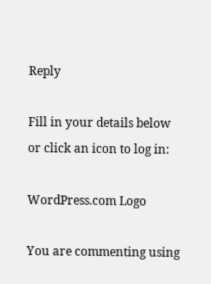Reply

Fill in your details below or click an icon to log in:

WordPress.com Logo

You are commenting using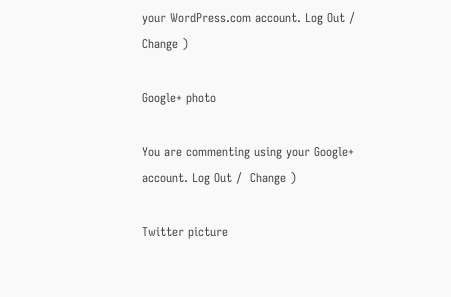your WordPress.com account. Log Out /  Change )

Google+ photo

You are commenting using your Google+ account. Log Out /  Change )

Twitter picture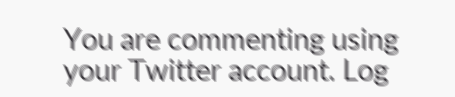You are commenting using your Twitter account. Log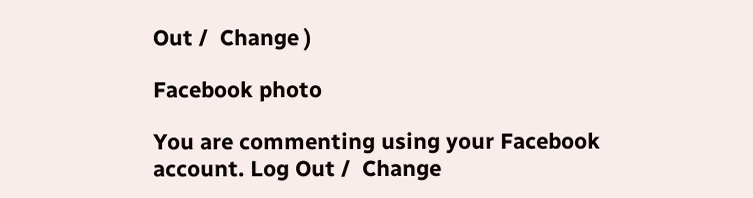Out /  Change )

Facebook photo

You are commenting using your Facebook account. Log Out /  Change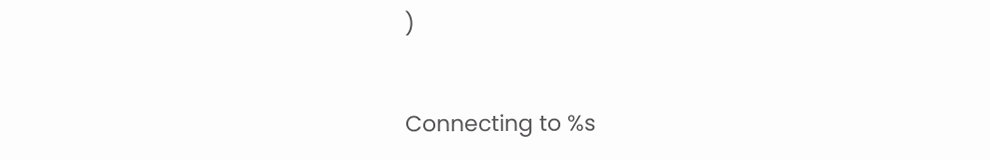)


Connecting to %s